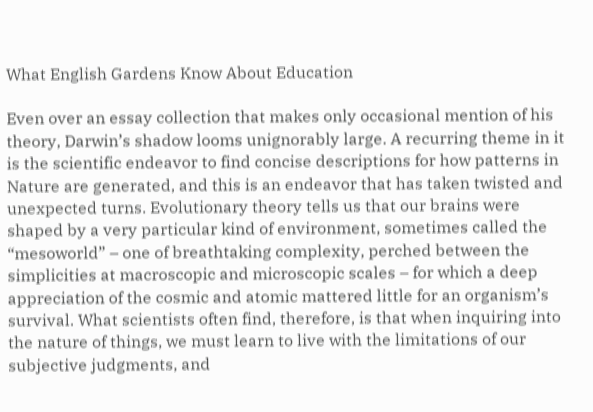What English Gardens Know About Education

Even over an essay collection that makes only occasional mention of his theory, Darwin’s shadow looms unignorably large. A recurring theme in it is the scientific endeavor to find concise descriptions for how patterns in Nature are generated, and this is an endeavor that has taken twisted and unexpected turns. Evolutionary theory tells us that our brains were shaped by a very particular kind of environment, sometimes called the “mesoworld” – one of breathtaking complexity, perched between the simplicities at macroscopic and microscopic scales – for which a deep appreciation of the cosmic and atomic mattered little for an organism’s survival. What scientists often find, therefore, is that when inquiring into the nature of things, we must learn to live with the limitations of our subjective judgments, and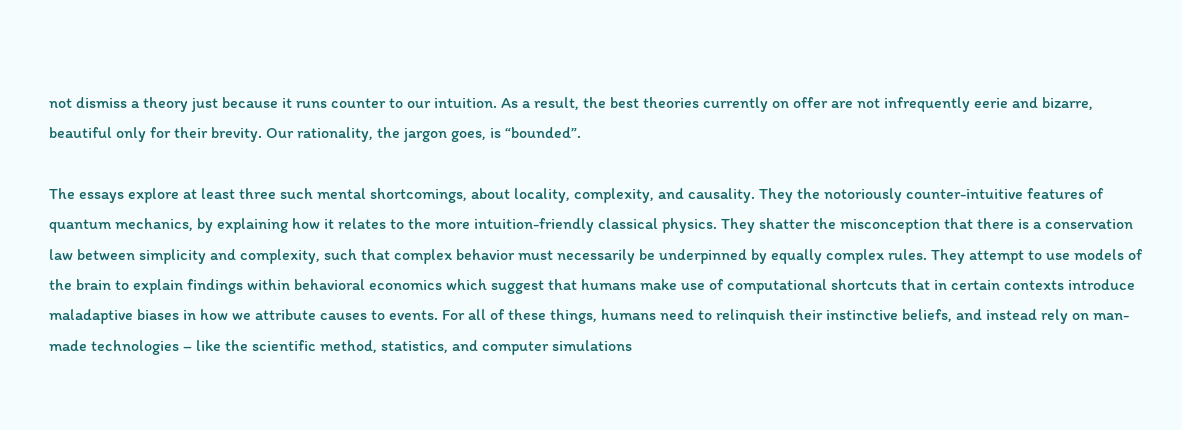not dismiss a theory just because it runs counter to our intuition. As a result, the best theories currently on offer are not infrequently eerie and bizarre, beautiful only for their brevity. Our rationality, the jargon goes, is “bounded”.

The essays explore at least three such mental shortcomings, about locality, complexity, and causality. They the notoriously counter-intuitive features of quantum mechanics, by explaining how it relates to the more intuition-friendly classical physics. They shatter the misconception that there is a conservation law between simplicity and complexity, such that complex behavior must necessarily be underpinned by equally complex rules. They attempt to use models of the brain to explain findings within behavioral economics which suggest that humans make use of computational shortcuts that in certain contexts introduce maladaptive biases in how we attribute causes to events. For all of these things, humans need to relinquish their instinctive beliefs, and instead rely on man-made technologies – like the scientific method, statistics, and computer simulations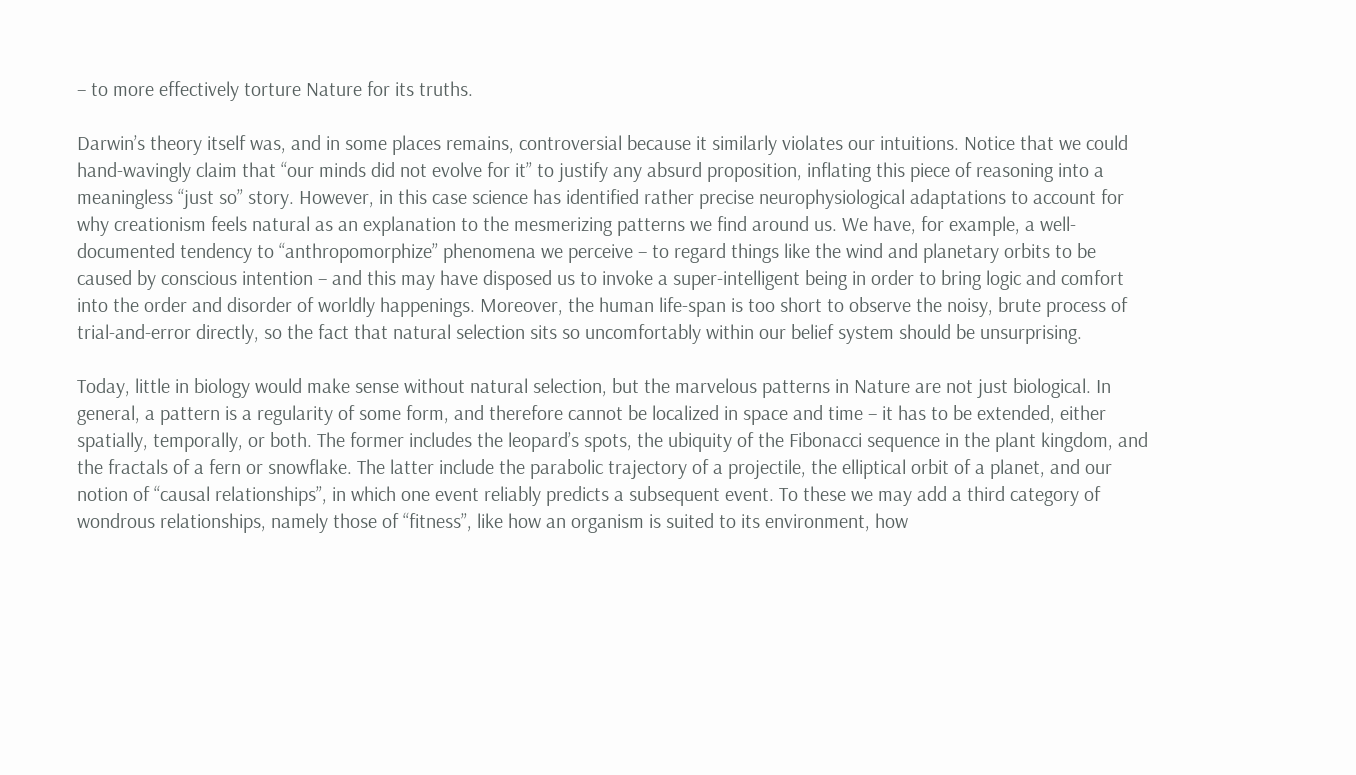– to more effectively torture Nature for its truths.

Darwin’s theory itself was, and in some places remains, controversial because it similarly violates our intuitions. Notice that we could hand-wavingly claim that “our minds did not evolve for it” to justify any absurd proposition, inflating this piece of reasoning into a meaningless “just so” story. However, in this case science has identified rather precise neurophysiological adaptations to account for why creationism feels natural as an explanation to the mesmerizing patterns we find around us. We have, for example, a well-documented tendency to “anthropomorphize” phenomena we perceive – to regard things like the wind and planetary orbits to be caused by conscious intention – and this may have disposed us to invoke a super-intelligent being in order to bring logic and comfort into the order and disorder of worldly happenings. Moreover, the human life-span is too short to observe the noisy, brute process of trial-and-error directly, so the fact that natural selection sits so uncomfortably within our belief system should be unsurprising.

Today, little in biology would make sense without natural selection, but the marvelous patterns in Nature are not just biological. In general, a pattern is a regularity of some form, and therefore cannot be localized in space and time – it has to be extended, either spatially, temporally, or both. The former includes the leopard’s spots, the ubiquity of the Fibonacci sequence in the plant kingdom, and the fractals of a fern or snowflake. The latter include the parabolic trajectory of a projectile, the elliptical orbit of a planet, and our notion of “causal relationships”, in which one event reliably predicts a subsequent event. To these we may add a third category of wondrous relationships, namely those of “fitness”, like how an organism is suited to its environment, how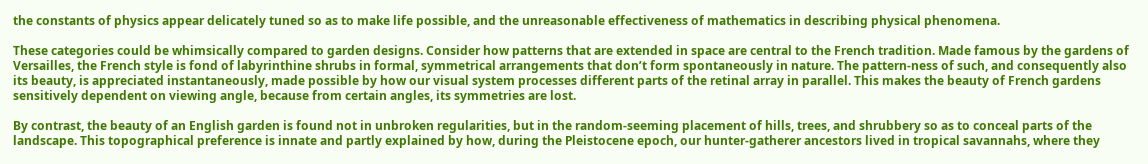the constants of physics appear delicately tuned so as to make life possible, and the unreasonable effectiveness of mathematics in describing physical phenomena.

These categories could be whimsically compared to garden designs. Consider how patterns that are extended in space are central to the French tradition. Made famous by the gardens of Versailles, the French style is fond of labyrinthine shrubs in formal, symmetrical arrangements that don’t form spontaneously in nature. The pattern-ness of such, and consequently also its beauty, is appreciated instantaneously, made possible by how our visual system processes different parts of the retinal array in parallel. This makes the beauty of French gardens sensitively dependent on viewing angle, because from certain angles, its symmetries are lost.

By contrast, the beauty of an English garden is found not in unbroken regularities, but in the random-seeming placement of hills, trees, and shrubbery so as to conceal parts of the landscape. This topographical preference is innate and partly explained by how, during the Pleistocene epoch, our hunter-gatherer ancestors lived in tropical savannahs, where they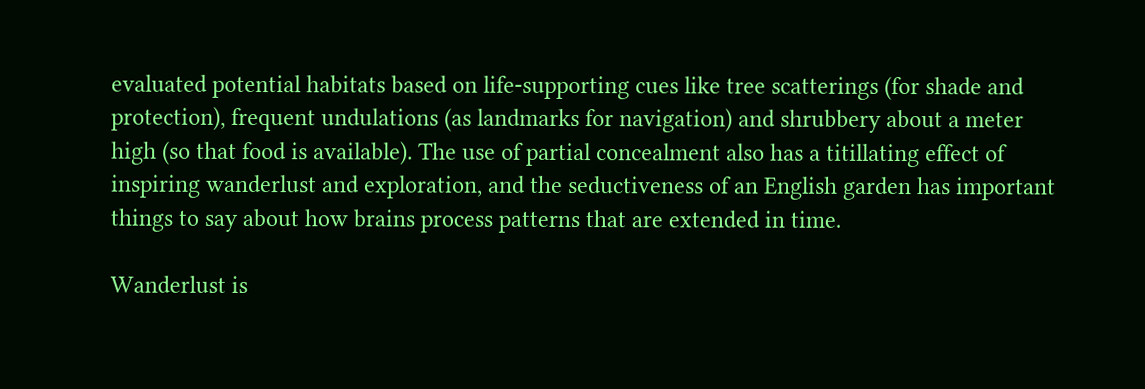evaluated potential habitats based on life-supporting cues like tree scatterings (for shade and protection), frequent undulations (as landmarks for navigation) and shrubbery about a meter high (so that food is available). The use of partial concealment also has a titillating effect of inspiring wanderlust and exploration, and the seductiveness of an English garden has important things to say about how brains process patterns that are extended in time.

Wanderlust is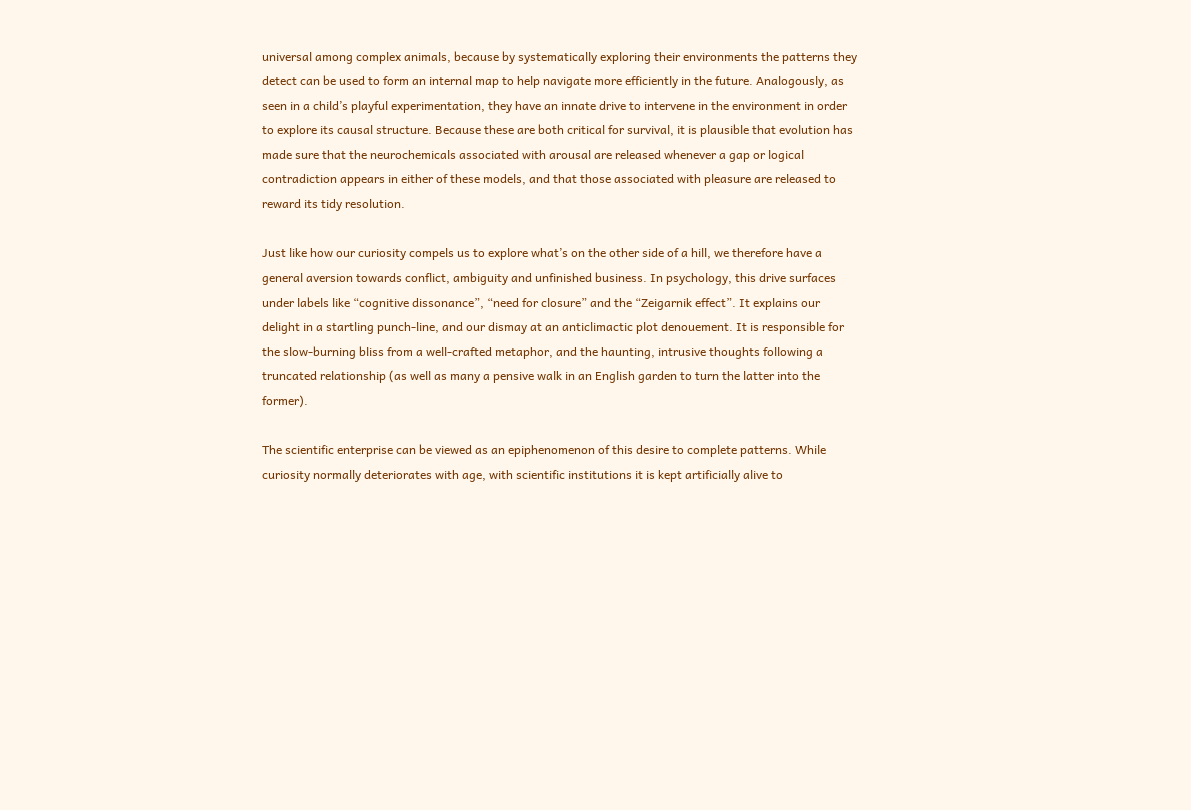universal among complex animals, because by systematically exploring their environments the patterns they detect can be used to form an internal map to help navigate more efficiently in the future. Analogously, as seen in a child’s playful experimentation, they have an innate drive to intervene in the environment in order to explore its causal structure. Because these are both critical for survival, it is plausible that evolution has made sure that the neurochemicals associated with arousal are released whenever a gap or logical contradiction appears in either of these models, and that those associated with pleasure are released to reward its tidy resolution.

Just like how our curiosity compels us to explore what’s on the other side of a hill, we therefore have a general aversion towards conflict, ambiguity and unfinished business. In psychology, this drive surfaces under labels like “cognitive dissonance”, “need for closure” and the “Zeigarnik effect”. It explains our delight in a startling punch-line, and our dismay at an anticlimactic plot denouement. It is responsible for the slow-burning bliss from a well-crafted metaphor, and the haunting, intrusive thoughts following a truncated relationship (as well as many a pensive walk in an English garden to turn the latter into the former).

The scientific enterprise can be viewed as an epiphenomenon of this desire to complete patterns. While curiosity normally deteriorates with age, with scientific institutions it is kept artificially alive to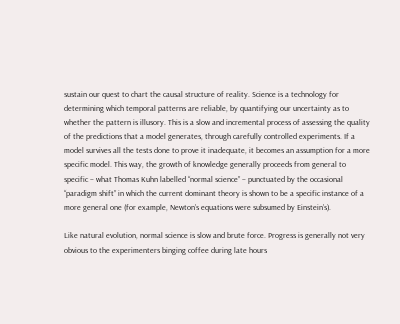sustain our quest to chart the causal structure of reality. Science is a technology for determining which temporal patterns are reliable, by quantifying our uncertainty as to whether the pattern is illusory. This is a slow and incremental process of assessing the quality of the predictions that a model generates, through carefully controlled experiments. If a model survives all the tests done to prove it inadequate, it becomes an assumption for a more specific model. This way, the growth of knowledge generally proceeds from general to specific – what Thomas Kuhn labelled “normal science” – punctuated by the occasional “paradigm shift” in which the current dominant theory is shown to be a specific instance of a more general one (for example, Newton’s equations were subsumed by Einstein’s).

Like natural evolution, normal science is slow and brute force. Progress is generally not very obvious to the experimenters binging coffee during late hours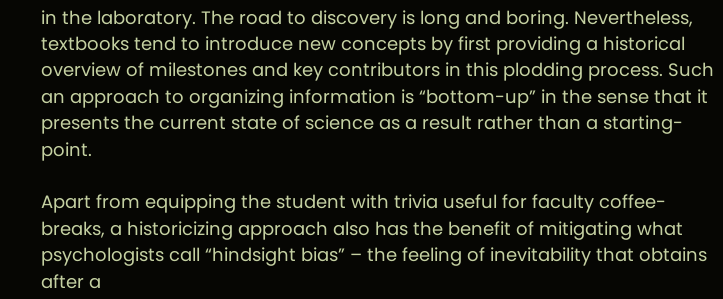in the laboratory. The road to discovery is long and boring. Nevertheless, textbooks tend to introduce new concepts by first providing a historical overview of milestones and key contributors in this plodding process. Such an approach to organizing information is “bottom-up” in the sense that it presents the current state of science as a result rather than a starting-point.

Apart from equipping the student with trivia useful for faculty coffee-breaks, a historicizing approach also has the benefit of mitigating what psychologists call “hindsight bias” – the feeling of inevitability that obtains after a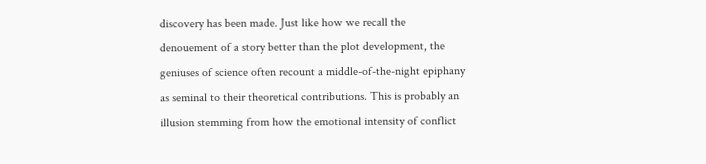discovery has been made. Just like how we recall the denouement of a story better than the plot development, the geniuses of science often recount a middle-of-the-night epiphany as seminal to their theoretical contributions. This is probably an illusion stemming from how the emotional intensity of conflict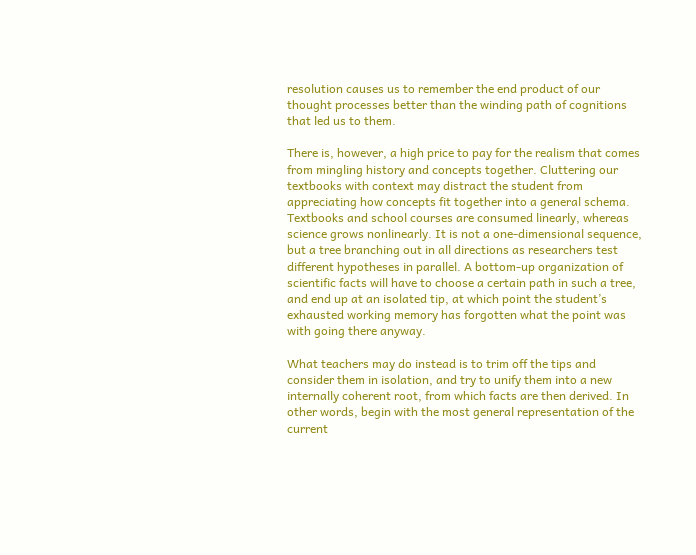resolution causes us to remember the end product of our thought processes better than the winding path of cognitions that led us to them.

There is, however, a high price to pay for the realism that comes from mingling history and concepts together. Cluttering our textbooks with context may distract the student from appreciating how concepts fit together into a general schema. Textbooks and school courses are consumed linearly, whereas science grows nonlinearly. It is not a one-dimensional sequence, but a tree branching out in all directions as researchers test different hypotheses in parallel. A bottom-up organization of scientific facts will have to choose a certain path in such a tree, and end up at an isolated tip, at which point the student’s exhausted working memory has forgotten what the point was with going there anyway.

What teachers may do instead is to trim off the tips and consider them in isolation, and try to unify them into a new internally coherent root, from which facts are then derived. In other words, begin with the most general representation of the current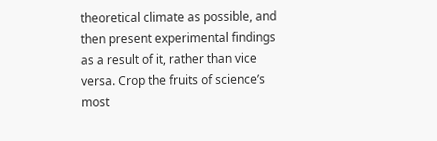theoretical climate as possible, and then present experimental findings as a result of it, rather than vice versa. Crop the fruits of science’s most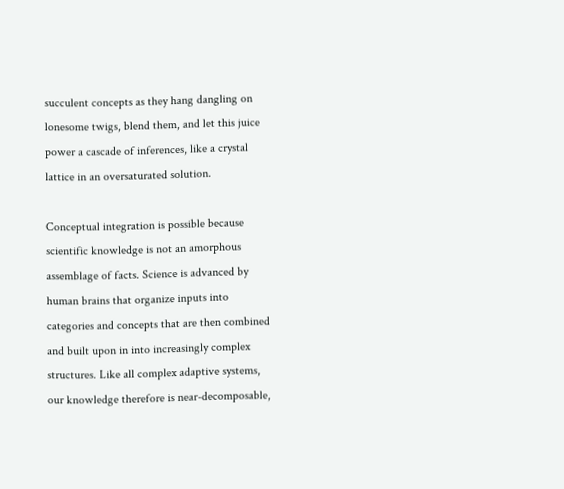succulent concepts as they hang dangling on lonesome twigs, blend them, and let this juice power a cascade of inferences, like a crystal lattice in an oversaturated solution.

Conceptual integration is possible because scientific knowledge is not an amorphous assemblage of facts. Science is advanced by human brains that organize inputs into categories and concepts that are then combined and built upon in into increasingly complex structures. Like all complex adaptive systems, our knowledge therefore is near-decomposable,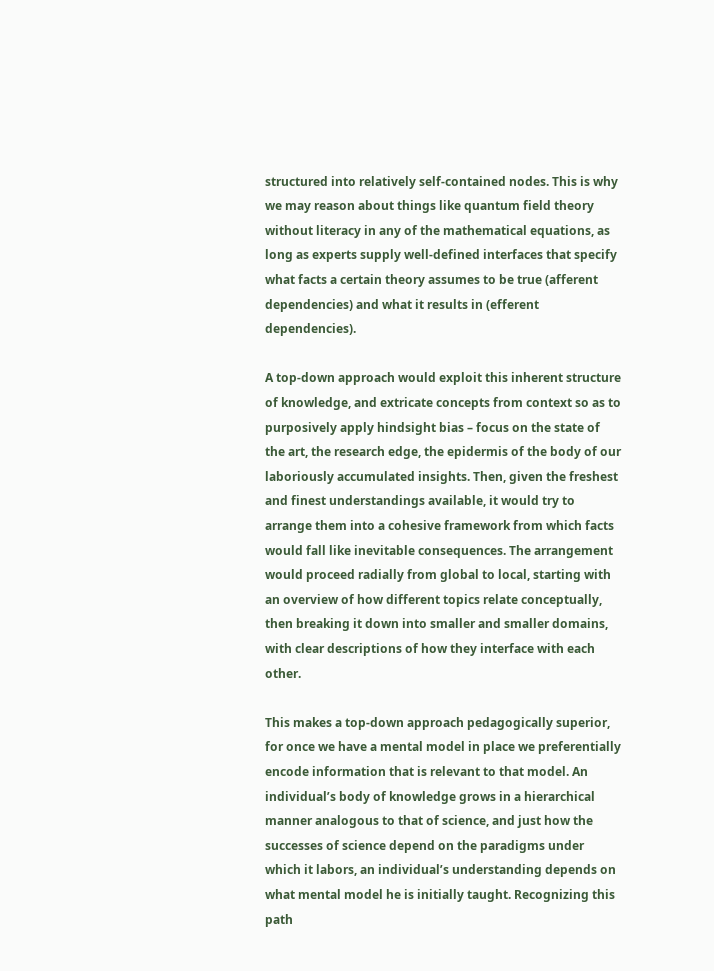structured into relatively self-contained nodes. This is why we may reason about things like quantum field theory without literacy in any of the mathematical equations, as long as experts supply well-defined interfaces that specify what facts a certain theory assumes to be true (afferent dependencies) and what it results in (efferent dependencies).

A top-down approach would exploit this inherent structure of knowledge, and extricate concepts from context so as to purposively apply hindsight bias – focus on the state of the art, the research edge, the epidermis of the body of our laboriously accumulated insights. Then, given the freshest and finest understandings available, it would try to arrange them into a cohesive framework from which facts would fall like inevitable consequences. The arrangement would proceed radially from global to local, starting with an overview of how different topics relate conceptually, then breaking it down into smaller and smaller domains, with clear descriptions of how they interface with each other.

This makes a top-down approach pedagogically superior, for once we have a mental model in place we preferentially encode information that is relevant to that model. An individual’s body of knowledge grows in a hierarchical manner analogous to that of science, and just how the successes of science depend on the paradigms under which it labors, an individual’s understanding depends on what mental model he is initially taught. Recognizing this path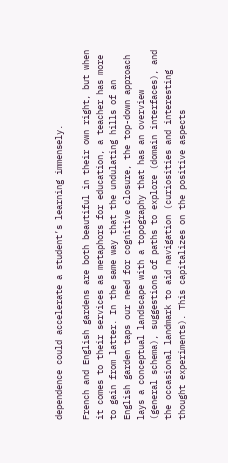dependence could accelerate a student’s learning immensely.

French and English gardens are both beautiful in their own right, but when it comes to their services as metaphors for education, a teacher has more to gain from latter. In the same way that the undulating hills of an English garden taps our need for cognitive closure, the top-down approach lays a conceptual landscape with a topography that has an overview (general schema), suggestions of paths to explore (domain interfaces), and the occasional landmark to aid navigation (curiosities and interesting thought experiments). This capitalizes on the positive aspects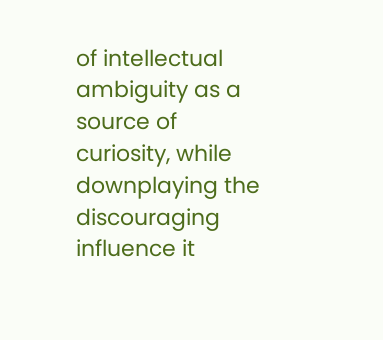of intellectual ambiguity as a source of curiosity, while downplaying the discouraging influence it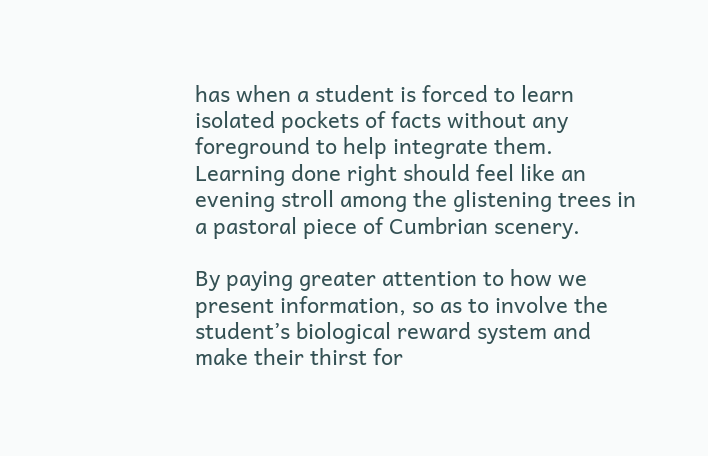has when a student is forced to learn isolated pockets of facts without any foreground to help integrate them. Learning done right should feel like an evening stroll among the glistening trees in a pastoral piece of Cumbrian scenery.

By paying greater attention to how we present information, so as to involve the student’s biological reward system and make their thirst for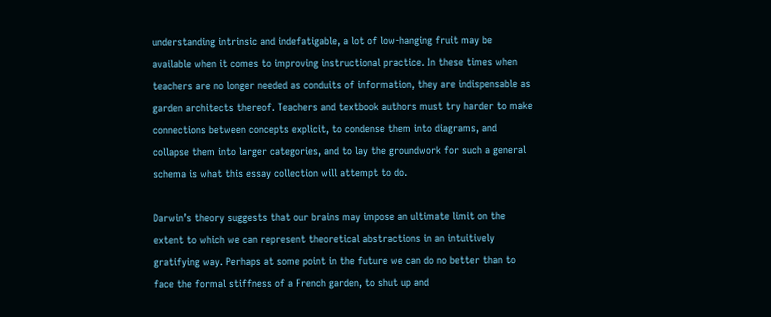understanding intrinsic and indefatigable, a lot of low-hanging fruit may be available when it comes to improving instructional practice. In these times when teachers are no longer needed as conduits of information, they are indispensable as garden architects thereof. Teachers and textbook authors must try harder to make connections between concepts explicit, to condense them into diagrams, and collapse them into larger categories, and to lay the groundwork for such a general schema is what this essay collection will attempt to do.

Darwin’s theory suggests that our brains may impose an ultimate limit on the extent to which we can represent theoretical abstractions in an intuitively gratifying way. Perhaps at some point in the future we can do no better than to face the formal stiffness of a French garden, to shut up and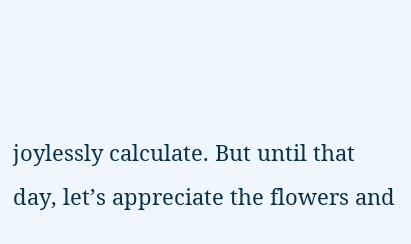joylessly calculate. But until that day, let’s appreciate the flowers and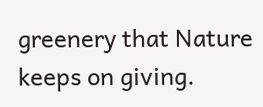greenery that Nature keeps on giving.